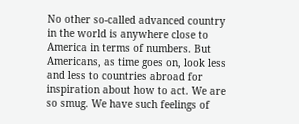No other so-called advanced country in the world is anywhere close to America in terms of numbers. But Americans, as time goes on, look less and less to countries abroad for inspiration about how to act. We are so smug. We have such feelings of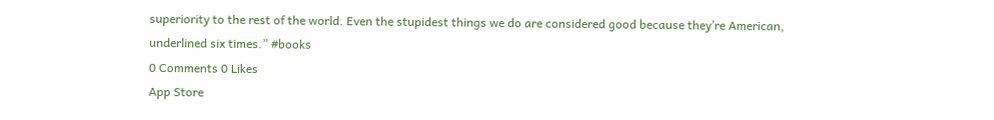superiority to the rest of the world. Even the stupidest things we do are considered good because they’re American, underlined six times.” #books
0 Comments 0 Likes
App Store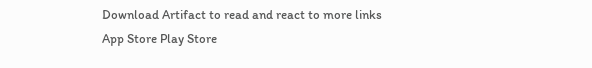Download Artifact to read and react to more links
App Store Play Store